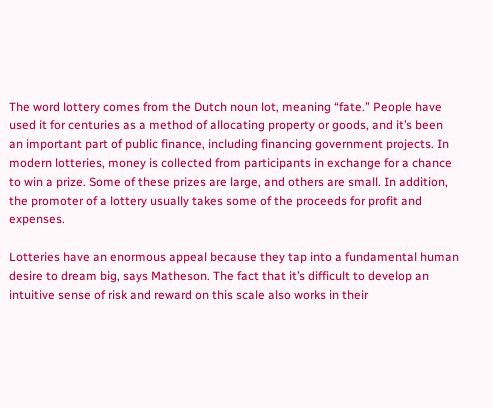The word lottery comes from the Dutch noun lot, meaning “fate.” People have used it for centuries as a method of allocating property or goods, and it’s been an important part of public finance, including financing government projects. In modern lotteries, money is collected from participants in exchange for a chance to win a prize. Some of these prizes are large, and others are small. In addition, the promoter of a lottery usually takes some of the proceeds for profit and expenses.

Lotteries have an enormous appeal because they tap into a fundamental human desire to dream big, says Matheson. The fact that it’s difficult to develop an intuitive sense of risk and reward on this scale also works in their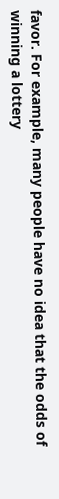favor. For example, many people have no idea that the odds of winning a lottery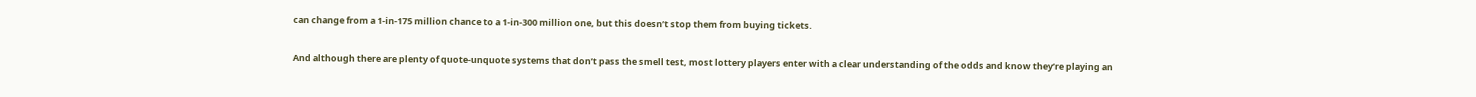can change from a 1-in-175 million chance to a 1-in-300 million one, but this doesn’t stop them from buying tickets.

And although there are plenty of quote-unquote systems that don’t pass the smell test, most lottery players enter with a clear understanding of the odds and know they’re playing an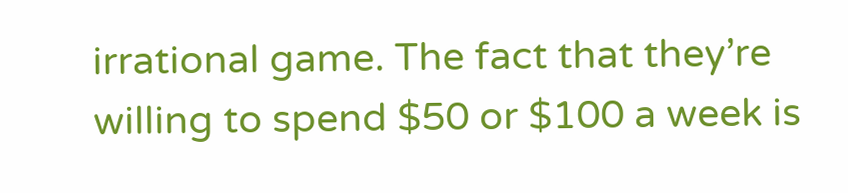irrational game. The fact that they’re willing to spend $50 or $100 a week is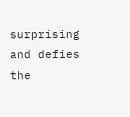surprising and defies the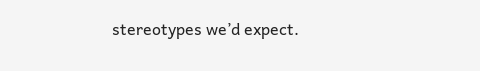stereotypes we’d expect.